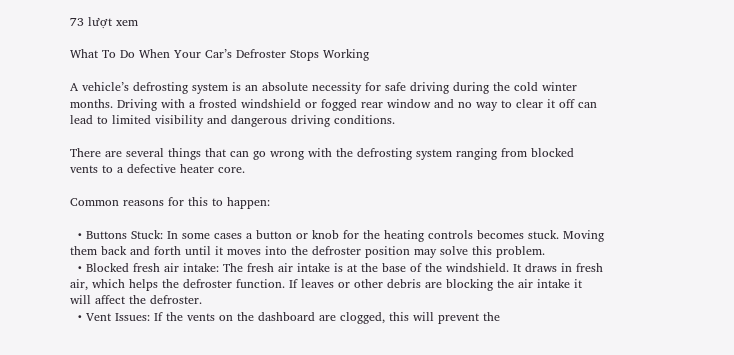73 lượt xem

What To Do When Your Car’s Defroster Stops Working

A vehicle’s defrosting system is an absolute necessity for safe driving during the cold winter months. Driving with a frosted windshield or fogged rear window and no way to clear it off can lead to limited visibility and dangerous driving conditions.

There are several things that can go wrong with the defrosting system ranging from blocked vents to a defective heater core.

Common reasons for this to happen:

  • Buttons Stuck: In some cases a button or knob for the heating controls becomes stuck. Moving them back and forth until it moves into the defroster position may solve this problem.
  • Blocked fresh air intake: The fresh air intake is at the base of the windshield. It draws in fresh air, which helps the defroster function. If leaves or other debris are blocking the air intake it will affect the defroster.
  • Vent Issues: If the vents on the dashboard are clogged, this will prevent the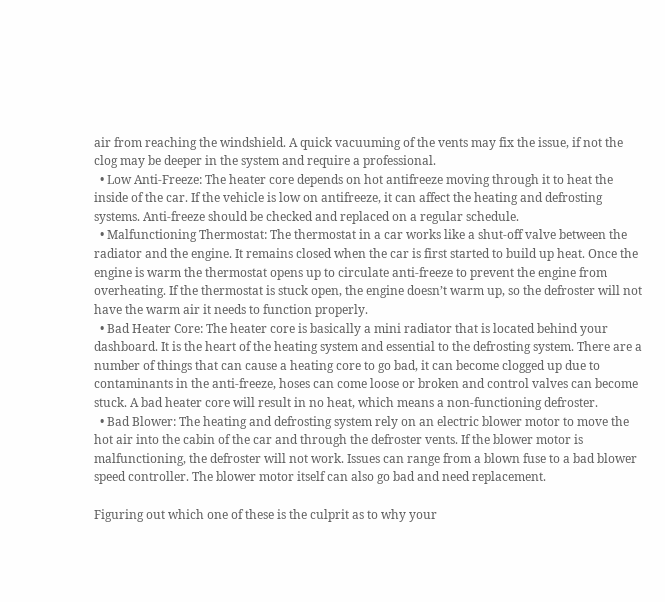air from reaching the windshield. A quick vacuuming of the vents may fix the issue, if not the clog may be deeper in the system and require a professional.
  • Low Anti-Freeze: The heater core depends on hot antifreeze moving through it to heat the inside of the car. If the vehicle is low on antifreeze, it can affect the heating and defrosting systems. Anti-freeze should be checked and replaced on a regular schedule.
  • Malfunctioning Thermostat: The thermostat in a car works like a shut-off valve between the radiator and the engine. It remains closed when the car is first started to build up heat. Once the engine is warm the thermostat opens up to circulate anti-freeze to prevent the engine from overheating. If the thermostat is stuck open, the engine doesn’t warm up, so the defroster will not have the warm air it needs to function properly.
  • Bad Heater Core: The heater core is basically a mini radiator that is located behind your dashboard. It is the heart of the heating system and essential to the defrosting system. There are a number of things that can cause a heating core to go bad, it can become clogged up due to contaminants in the anti-freeze, hoses can come loose or broken and control valves can become stuck. A bad heater core will result in no heat, which means a non-functioning defroster.
  • Bad Blower: The heating and defrosting system rely on an electric blower motor to move the hot air into the cabin of the car and through the defroster vents. If the blower motor is malfunctioning, the defroster will not work. Issues can range from a blown fuse to a bad blower speed controller. The blower motor itself can also go bad and need replacement.

Figuring out which one of these is the culprit as to why your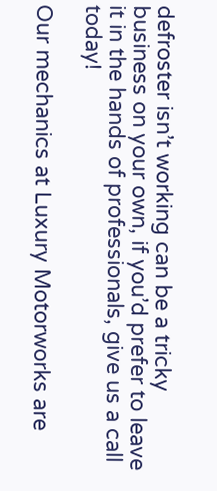defroster isn’t working can be a tricky business on your own, if you’d prefer to leave it in the hands of professionals, give us a call today!

Our mechanics at Luxury Motorworks are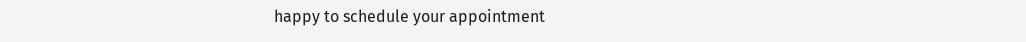happy to schedule your appointment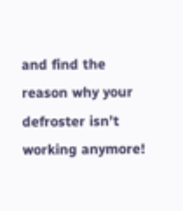and find the reason why your defroster isn’t working anymore!